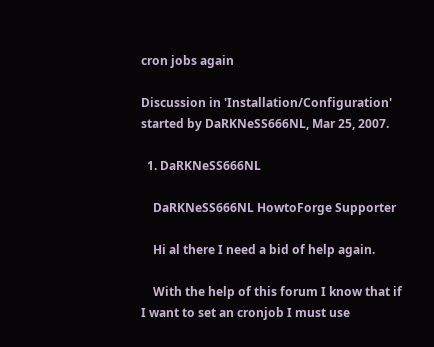cron jobs again

Discussion in 'Installation/Configuration' started by DaRKNeSS666NL, Mar 25, 2007.

  1. DaRKNeSS666NL

    DaRKNeSS666NL HowtoForge Supporter

    Hi al there I need a bid of help again.

    With the help of this forum I know that if I want to set an cronjob I must use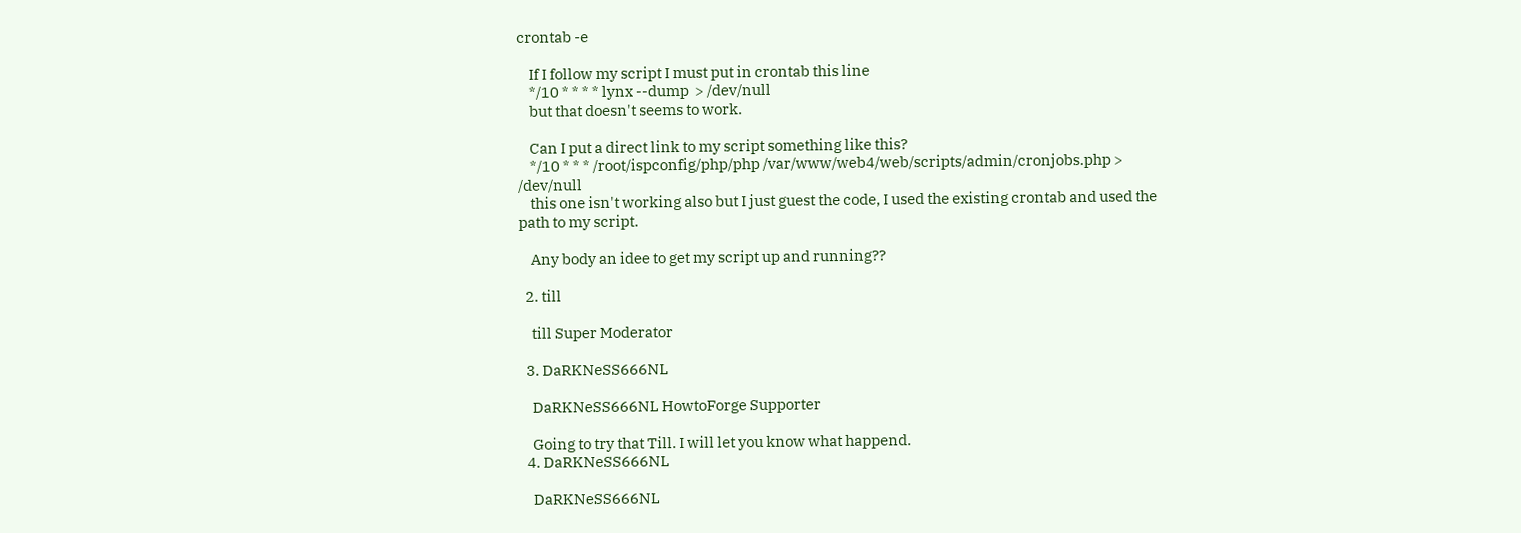crontab -e

    If I follow my script I must put in crontab this line
    */10 * * * * lynx --dump  > /dev/null
    but that doesn't seems to work.

    Can I put a direct link to my script something like this?
    */10 * * * /root/ispconfig/php/php /var/www/web4/web/scripts/admin/cronjobs.php > /dev/null
    this one isn't working also but I just guest the code, I used the existing crontab and used the path to my script.

    Any body an idee to get my script up and running??

  2. till

    till Super Moderator

  3. DaRKNeSS666NL

    DaRKNeSS666NL HowtoForge Supporter

    Going to try that Till. I will let you know what happend.
  4. DaRKNeSS666NL

    DaRKNeSS666NL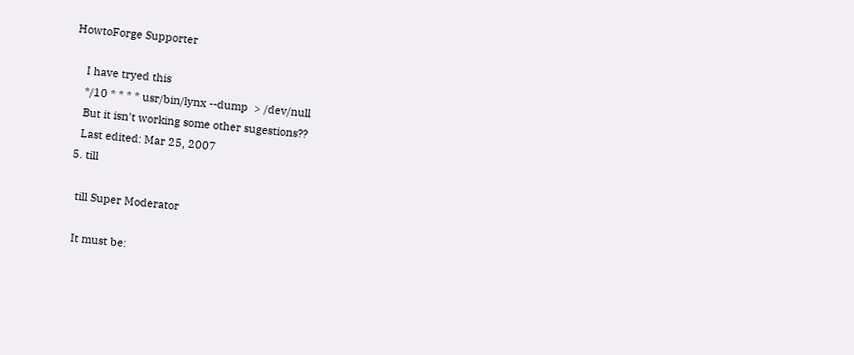HowtoForge Supporter

    I have tryed this
    */10 * * * * usr/bin/lynx --dump  > /dev/null
    But it isn't working some other sugestions??
    Last edited: Mar 25, 2007
  5. till

    till Super Moderator

    It must be: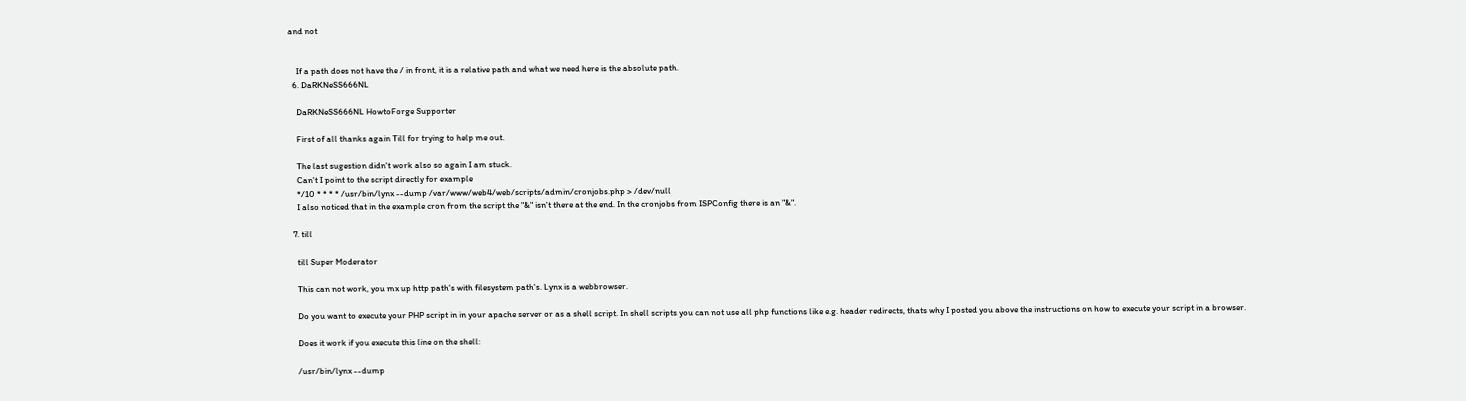and not


    If a path does not have the / in front, it is a relative path and what we need here is the absolute path.
  6. DaRKNeSS666NL

    DaRKNeSS666NL HowtoForge Supporter

    First of all thanks again Till for trying to help me out.

    The last sugestion didn't work also so again I am stuck.
    Can't I point to the script directly for example
    */10 * * * * /usr/bin/lynx --dump /var/www/web4/web/scripts/admin/cronjobs.php > /dev/null
    I also noticed that in the example cron from the script the "&" isn't there at the end. In the cronjobs from ISPConfig there is an "&".

  7. till

    till Super Moderator

    This can not work, you mx up http path's with filesystem path's. Lynx is a webbrowser.

    Do you want to execute your PHP script in in your apache server or as a shell script. In shell scripts you can not use all php functions like e.g. header redirects, thats why I posted you above the instructions on how to execute your script in a browser.

    Does it work if you execute this line on the shell:

    /usr/bin/lynx --dump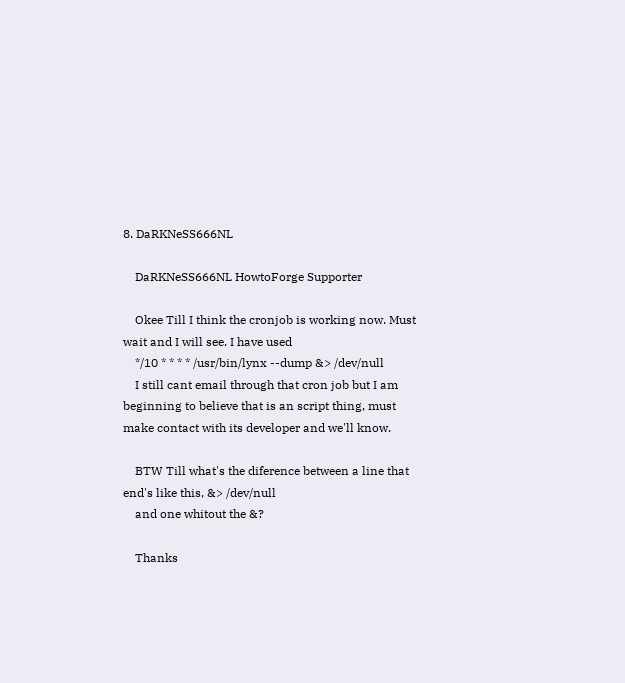8. DaRKNeSS666NL

    DaRKNeSS666NL HowtoForge Supporter

    Okee Till I think the cronjob is working now. Must wait and I will see. I have used
    */10 * * * * /usr/bin/lynx --dump &> /dev/null
    I still cant email through that cron job but I am beginning to believe that is an script thing, must make contact with its developer and we'll know.

    BTW Till what's the diference between a line that end's like this, &> /dev/null
    and one whitout the &?

    Thanks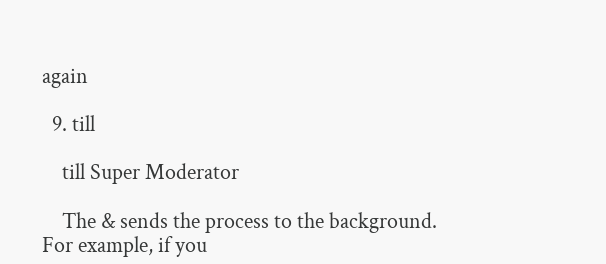again

  9. till

    till Super Moderator

    The & sends the process to the background. For example, if you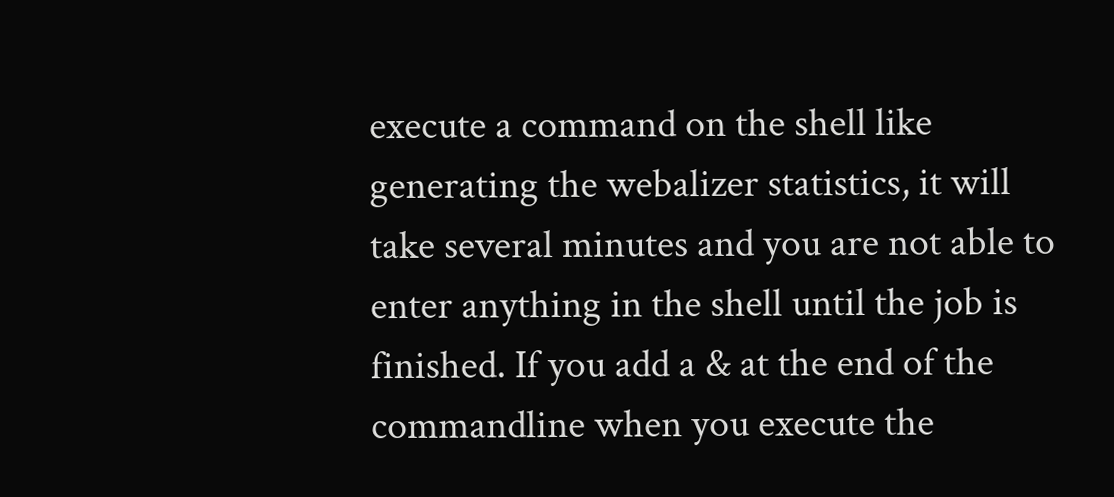execute a command on the shell like generating the webalizer statistics, it will take several minutes and you are not able to enter anything in the shell until the job is finished. If you add a & at the end of the commandline when you execute the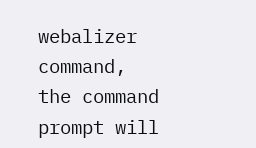webalizer command, the command prompt will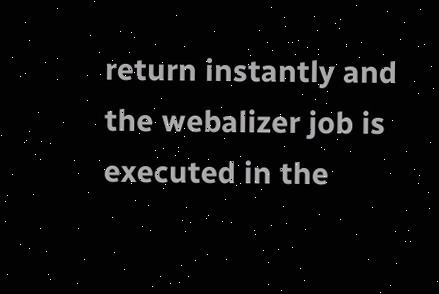return instantly and the webalizer job is executed in the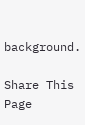background.

Share This Page